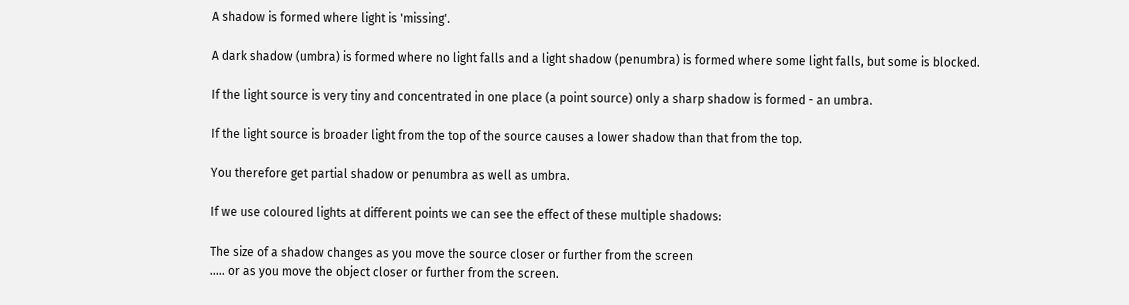A shadow is formed where light is 'missing'.

A dark shadow (umbra) is formed where no light falls and a light shadow (penumbra) is formed where some light falls, but some is blocked.

If the light source is very tiny and concentrated in one place (a point source) only a sharp shadow is formed - an umbra.

If the light source is broader light from the top of the source causes a lower shadow than that from the top.

You therefore get partial shadow or penumbra as well as umbra.

If we use coloured lights at different points we can see the effect of these multiple shadows:

The size of a shadow changes as you move the source closer or further from the screen
..... or as you move the object closer or further from the screen.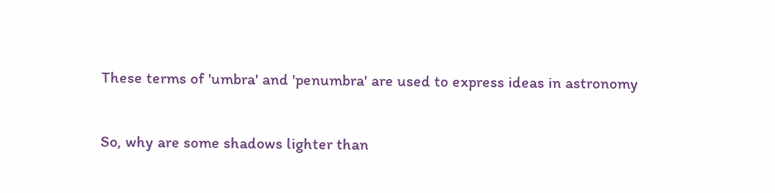These terms of 'umbra' and 'penumbra' are used to express ideas in astronomy

So, why are some shadows lighter than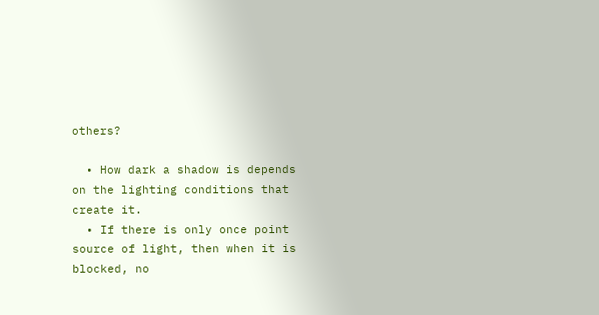others?

  • How dark a shadow is depends on the lighting conditions that create it.
  • If there is only once point source of light, then when it is blocked, no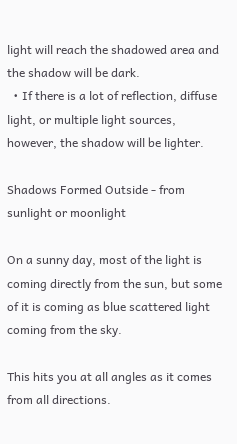light will reach the shadowed area and the shadow will be dark.
  • If there is a lot of reflection, diffuse light, or multiple light sources, however, the shadow will be lighter.

Shadows Formed Outside - from sunlight or moonlight

On a sunny day, most of the light is coming directly from the sun, but some of it is coming as blue scattered light coming from the sky.

This hits you at all angles as it comes from all directions.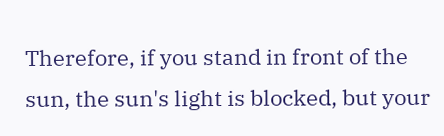Therefore, if you stand in front of the sun, the sun's light is blocked, but your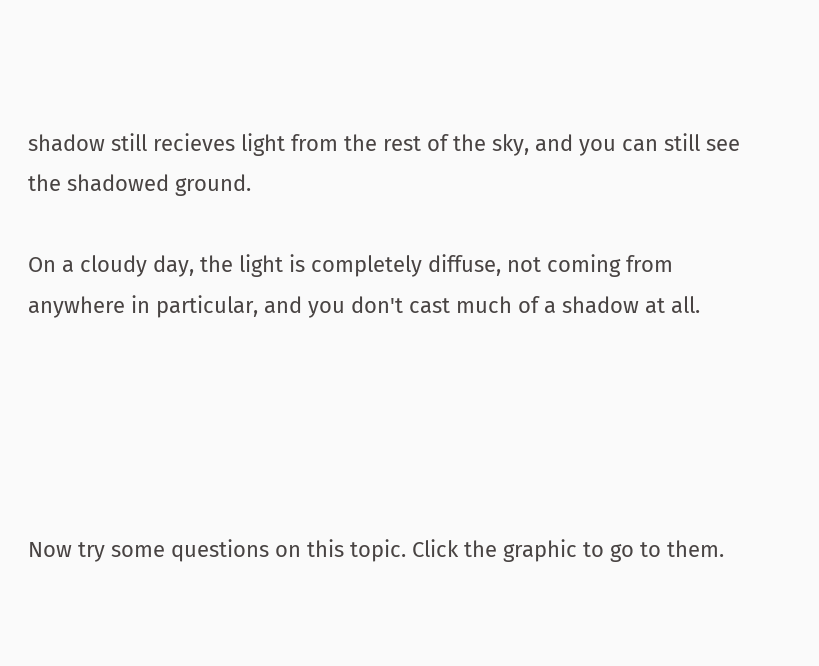shadow still recieves light from the rest of the sky, and you can still see the shadowed ground.

On a cloudy day, the light is completely diffuse, not coming from anywhere in particular, and you don't cast much of a shadow at all.





Now try some questions on this topic. Click the graphic to go to them.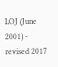LOJ (June 2001) - revised 2017